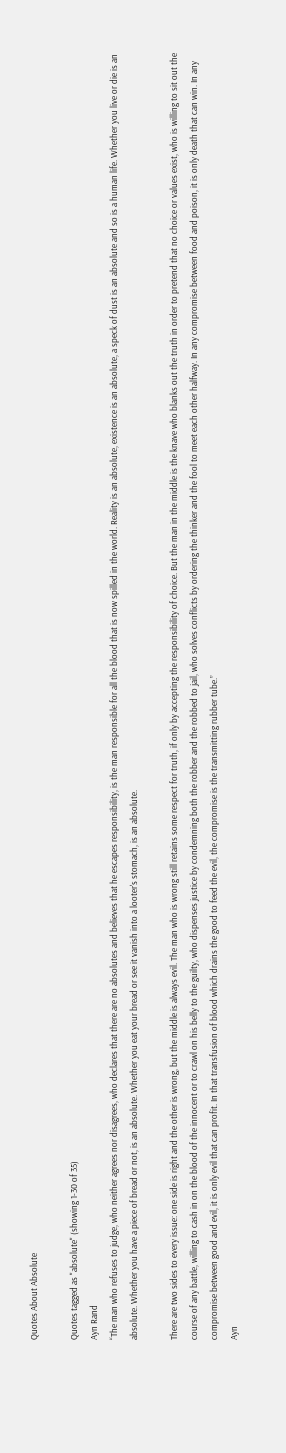Quotes About Absolute

Quotes tagged as "absolute" (showing 1-30 of 35)
Ayn Rand
“The man who refuses to judge, who neither agrees nor disagrees, who declares that there are no absolutes and believes that he escapes responsibility, is the man responsible for all the blood that is now spilled in the world. Reality is an absolute, existence is an absolute, a speck of dust is an absolute and so is a human life. Whether you live or die is an absolute. Whether you have a piece of bread or not, is an absolute. Whether you eat your bread or see it vanish into a looter's stomach, is an absolute.

There are two sides to every issue: one side is right and the other is wrong, but the middle is always evil. The man who is wrong still retains some respect for truth, if only by accepting the responsibility of choice. But the man in the middle is the knave who blanks out the truth in order to pretend that no choice or values exist, who is willing to sit out the course of any battle, willing to cash in on the blood of the innocent or to crawl on his belly to the guilty, who dispenses justice by condemning both the robber and the robbed to jail, who solves conflicts by ordering the thinker and the fool to meet each other halfway. In any compromise between food and poison, it is only death that can win. In any compromise between good and evil, it is only evil that can profit. In that transfusion of blood which drains the good to feed the evil, the compromise is the transmitting rubber tube.”
Ayn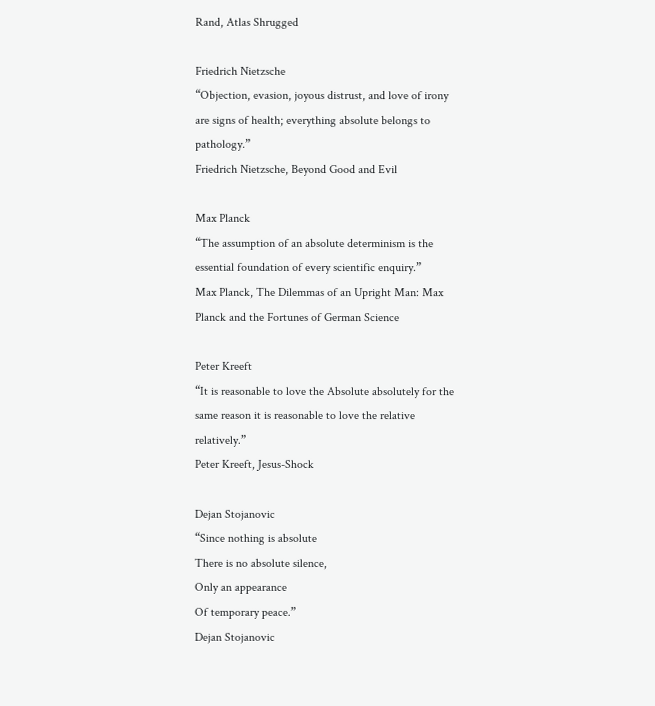Rand, Atlas Shrugged

Friedrich Nietzsche
“Objection, evasion, joyous distrust, and love of irony are signs of health; everything absolute belongs to pathology.”
Friedrich Nietzsche, Beyond Good and Evil

Max Planck
“The assumption of an absolute determinism is the essential foundation of every scientific enquiry.”
Max Planck, The Dilemmas of an Upright Man: Max Planck and the Fortunes of German Science

Peter Kreeft
“It is reasonable to love the Absolute absolutely for the same reason it is reasonable to love the relative relatively.”
Peter Kreeft, Jesus-Shock

Dejan Stojanovic
“Since nothing is absolute
There is no absolute silence,
Only an appearance
Of temporary peace.”
Dejan Stojanovic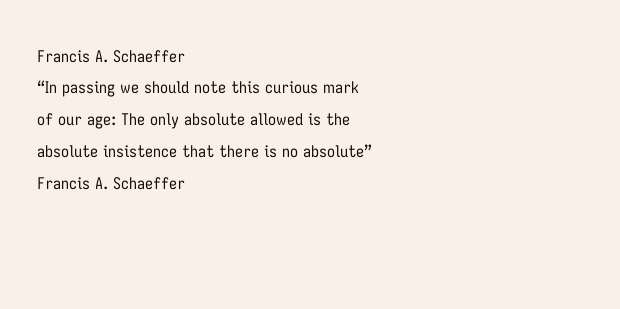Francis A. Schaeffer
“In passing we should note this curious mark of our age: The only absolute allowed is the absolute insistence that there is no absolute”
Francis A. Schaeffer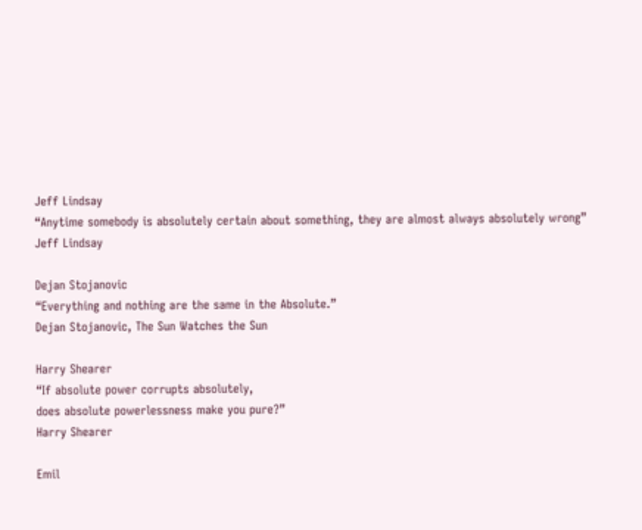Jeff Lindsay
“Anytime somebody is absolutely certain about something, they are almost always absolutely wrong”
Jeff Lindsay

Dejan Stojanovic
“Everything and nothing are the same in the Absolute.”
Dejan Stojanovic, The Sun Watches the Sun

Harry Shearer
“If absolute power corrupts absolutely,
does absolute powerlessness make you pure?”
Harry Shearer

Emil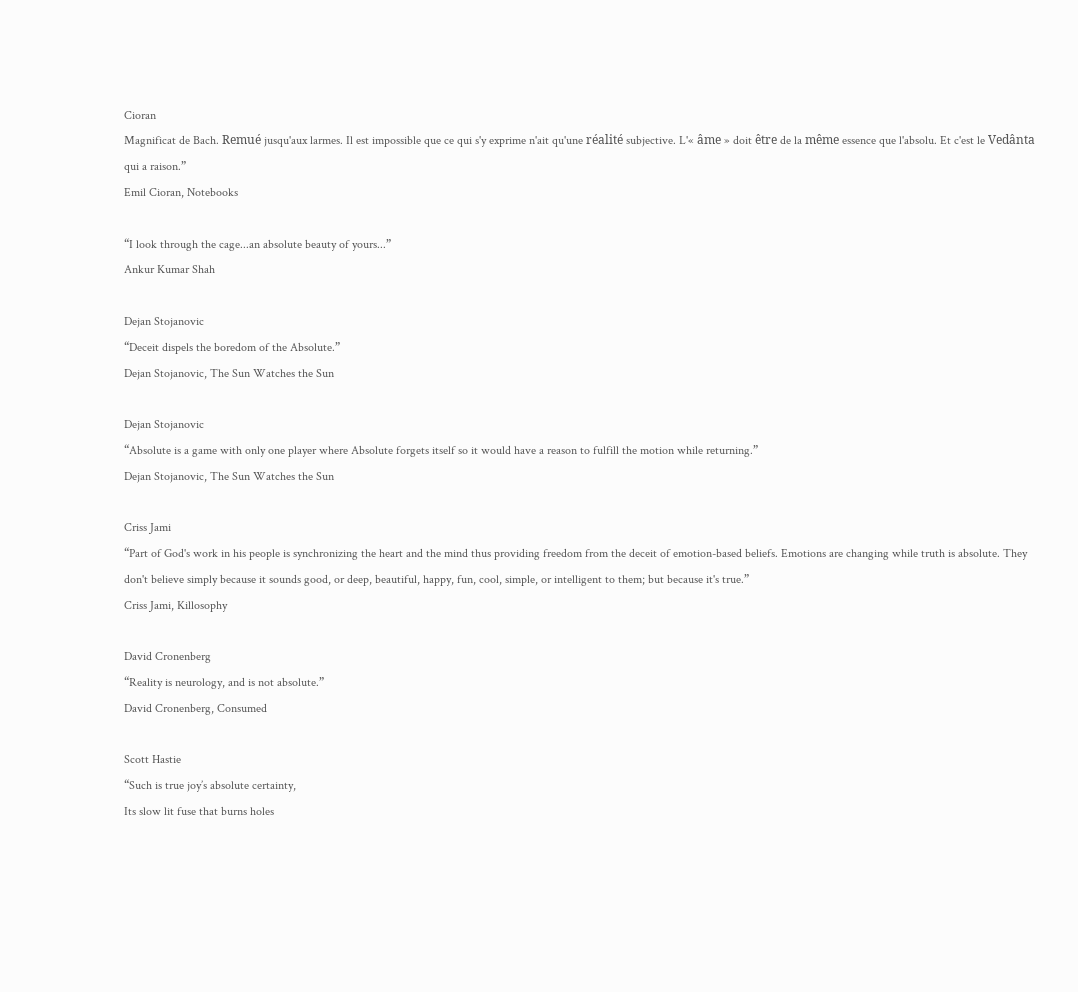Cioran
Magnificat de Bach. Remué jusqu'aux larmes. Il est impossible que ce qui s'y exprime n'ait qu'une réalité subjective. L'« âme » doit être de la même essence que l'absolu. Et c'est le Vedânta qui a raison.”
Emil Cioran, Notebooks

“I look through the cage...an absolute beauty of yours...”
Ankur Kumar Shah

Dejan Stojanovic
“Deceit dispels the boredom of the Absolute.”
Dejan Stojanovic, The Sun Watches the Sun

Dejan Stojanovic
“Absolute is a game with only one player where Absolute forgets itself so it would have a reason to fulfill the motion while returning.”
Dejan Stojanovic, The Sun Watches the Sun

Criss Jami
“Part of God's work in his people is synchronizing the heart and the mind thus providing freedom from the deceit of emotion-based beliefs. Emotions are changing while truth is absolute. They don't believe simply because it sounds good, or deep, beautiful, happy, fun, cool, simple, or intelligent to them; but because it's true.”
Criss Jami, Killosophy

David Cronenberg
“Reality is neurology, and is not absolute.”
David Cronenberg, Consumed

Scott Hastie
“Such is true joy’s absolute certainty,
Its slow lit fuse that burns holes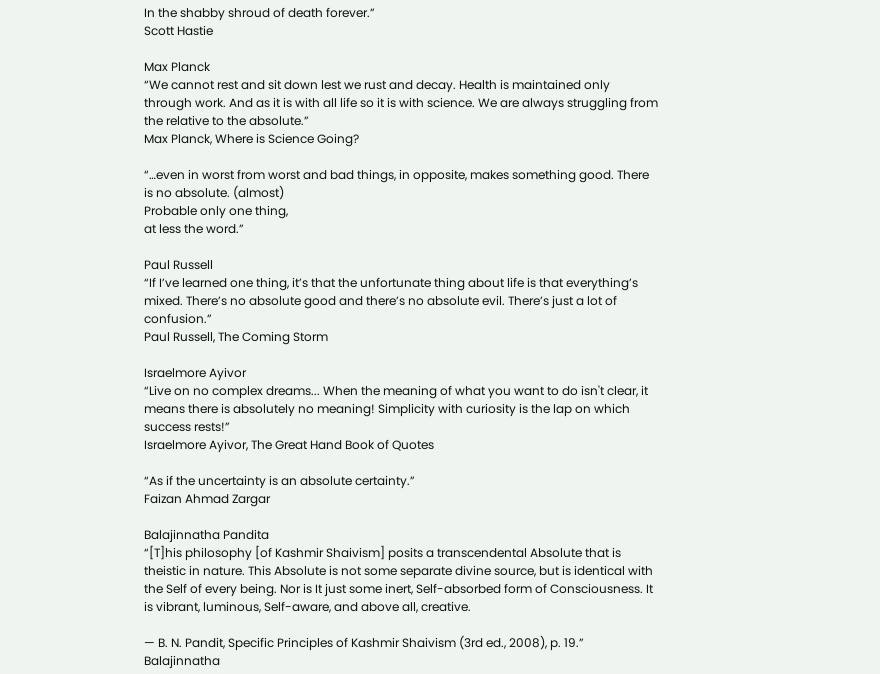In the shabby shroud of death forever.”
Scott Hastie

Max Planck
“We cannot rest and sit down lest we rust and decay. Health is maintained only through work. And as it is with all life so it is with science. We are always struggling from the relative to the absolute.”
Max Planck, Where is Science Going?

“…even in worst from worst and bad things, in opposite, makes something good. There is no absolute. (almost)
Probable only one thing,
at less the word.”

Paul Russell
“If I’ve learned one thing, it’s that the unfortunate thing about life is that everything’s mixed. There’s no absolute good and there’s no absolute evil. There’s just a lot of confusion.”
Paul Russell, The Coming Storm

Israelmore Ayivor
“Live on no complex dreams... When the meaning of what you want to do isn't clear, it means there is absolutely no meaning! Simplicity with curiosity is the lap on which success rests!”
Israelmore Ayivor, The Great Hand Book of Quotes

“As if the uncertainty is an absolute certainty.”
Faizan Ahmad Zargar

Balajinnatha Pandita
“[T]his philosophy [of Kashmir Shaivism] posits a transcendental Absolute that is theistic in nature. This Absolute is not some separate divine source, but is identical with the Self of every being. Nor is It just some inert, Self-absorbed form of Consciousness. It is vibrant, luminous, Self-aware, and above all, creative.

— B. N. Pandit, Specific Principles of Kashmir Shaivism (3rd ed., 2008), p. 19.”
Balajinnatha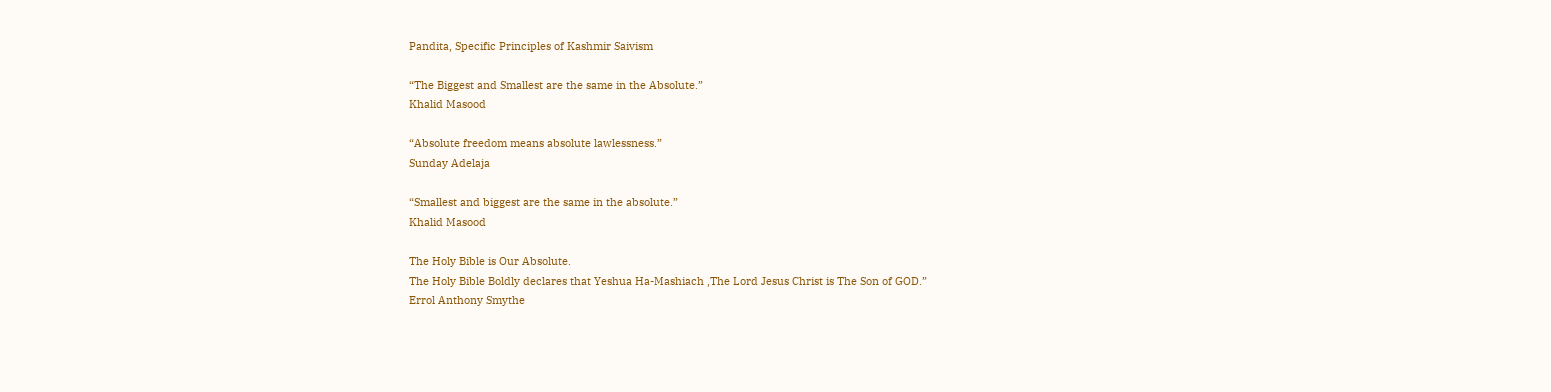Pandita, Specific Principles of Kashmir Saivism

“The Biggest and Smallest are the same in the Absolute.”
Khalid Masood

“Absolute freedom means absolute lawlessness.”
Sunday Adelaja

“Smallest and biggest are the same in the absolute.”
Khalid Masood

The Holy Bible is Our Absolute.
The Holy Bible Boldly declares that Yeshua Ha-Mashiach ,The Lord Jesus Christ is The Son of GOD.”
Errol Anthony Smythe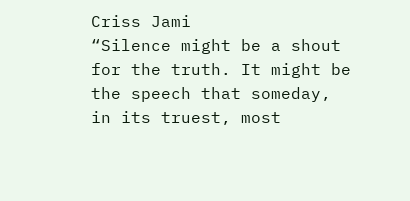Criss Jami
“Silence might be a shout for the truth. It might be the speech that someday, in its truest, most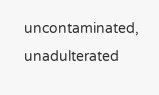uncontaminated, unadulterated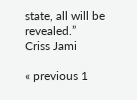state, all will be revealed.”
Criss Jami

« previous 1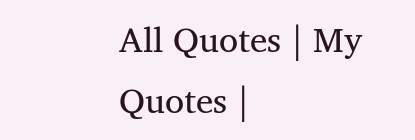All Quotes | My Quotes |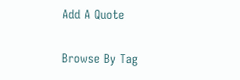Add A Quote

Browse By Tag